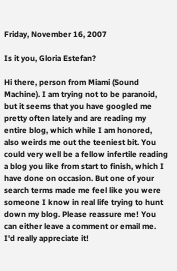Friday, November 16, 2007

Is it you, Gloria Estefan?

Hi there, person from Miami (Sound Machine). I am trying not to be paranoid, but it seems that you have googled me pretty often lately and are reading my entire blog, which while I am honored, also weirds me out the teeniest bit. You could very well be a fellow infertile reading a blog you like from start to finish, which I have done on occasion. But one of your search terms made me feel like you were someone I know in real life trying to hunt down my blog. Please reassure me! You can either leave a comment or email me. I'd really appreciate it!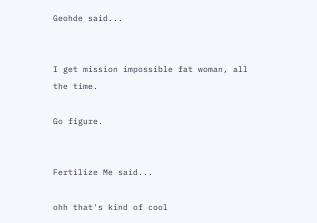Geohde said...


I get mission impossible fat woman, all the time.

Go figure.


Fertilize Me said...

ohh that's kind of cool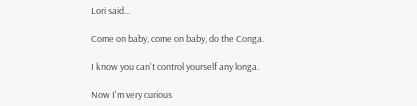Lori said...

Come on baby, come on baby, do the Conga.

I know you can't control yourself any longa.

Now I'm very curious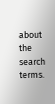about the search terms.